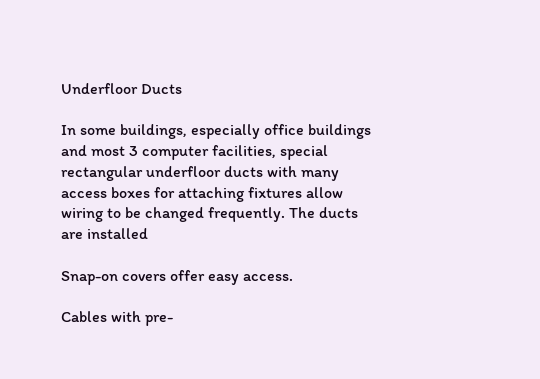Underfloor Ducts

In some buildings, especially office buildings and most 3 computer facilities, special rectangular underfloor ducts with many access boxes for attaching fixtures allow wiring to be changed frequently. The ducts are installed

Snap-on covers offer easy access.

Cables with pre-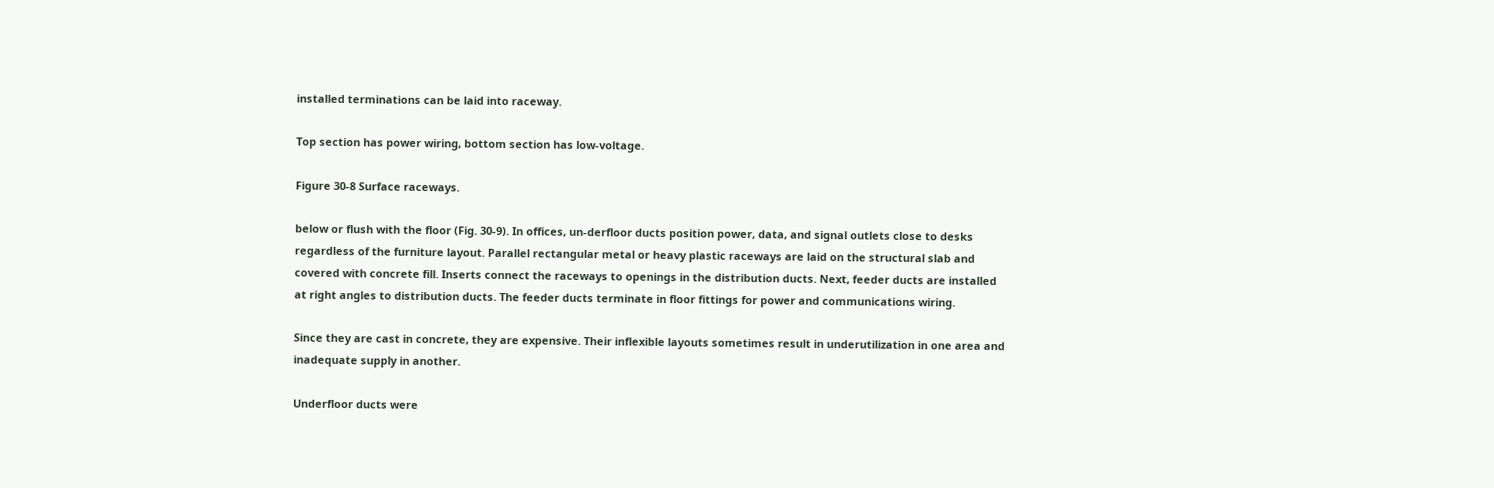installed terminations can be laid into raceway.

Top section has power wiring, bottom section has low-voltage.

Figure 30-8 Surface raceways.

below or flush with the floor (Fig. 30-9). In offices, un-derfloor ducts position power, data, and signal outlets close to desks regardless of the furniture layout. Parallel rectangular metal or heavy plastic raceways are laid on the structural slab and covered with concrete fill. Inserts connect the raceways to openings in the distribution ducts. Next, feeder ducts are installed at right angles to distribution ducts. The feeder ducts terminate in floor fittings for power and communications wiring.

Since they are cast in concrete, they are expensive. Their inflexible layouts sometimes result in underutilization in one area and inadequate supply in another.

Underfloor ducts were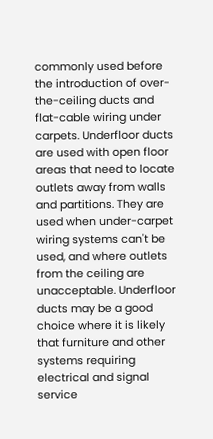commonly used before the introduction of over-the-ceiling ducts and flat-cable wiring under carpets. Underfloor ducts are used with open floor areas that need to locate outlets away from walls and partitions. They are used when under-carpet wiring systems can't be used, and where outlets from the ceiling are unacceptable. Underfloor ducts may be a good choice where it is likely that furniture and other systems requiring electrical and signal service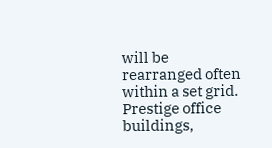will be rearranged often within a set grid. Prestige office buildings,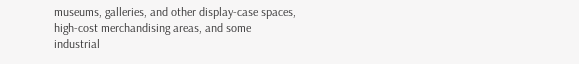museums, galleries, and other display-case spaces, high-cost merchandising areas, and some industrial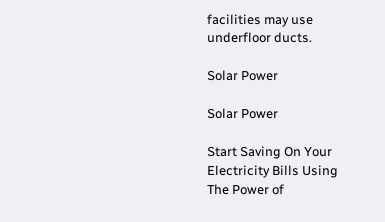facilities may use underfloor ducts.

Solar Power

Solar Power

Start Saving On Your Electricity Bills Using The Power of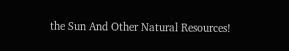the Sun And Other Natural Resources!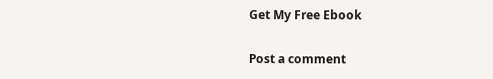Get My Free Ebook

Post a comment